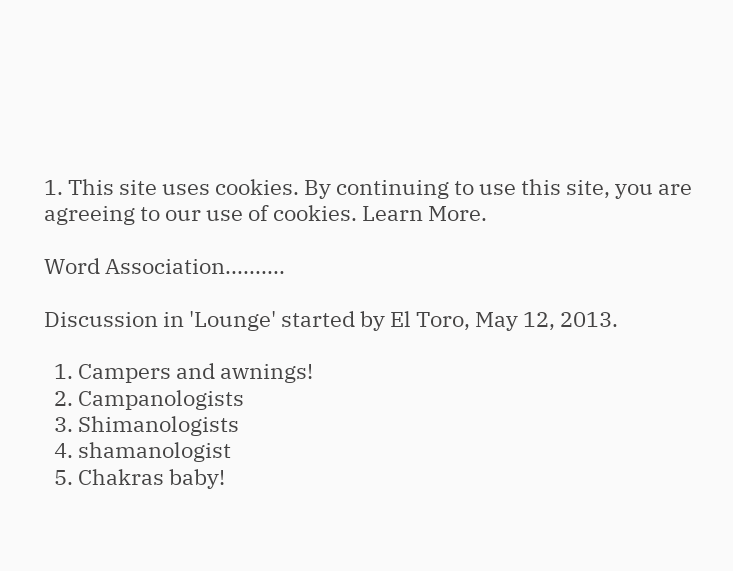1. This site uses cookies. By continuing to use this site, you are agreeing to our use of cookies. Learn More.

Word Association..........

Discussion in 'Lounge' started by El Toro, May 12, 2013.

  1. Campers and awnings!
  2. Campanologists
  3. Shimanologists
  4. shamanologist
  5. Chakras baby!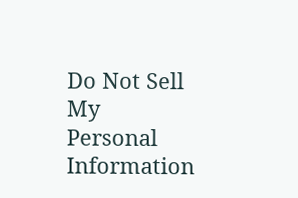Do Not Sell My Personal Information